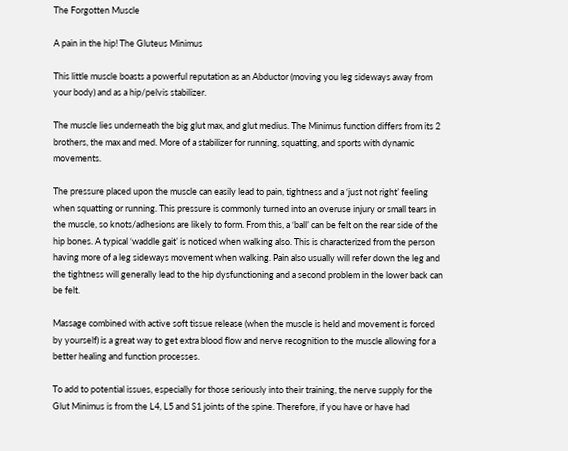The Forgotten Muscle

A pain in the hip! The Gluteus Minimus

This little muscle boasts a powerful reputation as an Abductor (moving you leg sideways away from your body) and as a hip/pelvis stabilizer.

The muscle lies underneath the big glut max, and glut medius. The Minimus function differs from its 2 brothers, the max and med. More of a stabilizer for running, squatting, and sports with dynamic movements.

The pressure placed upon the muscle can easily lead to pain, tightness and a ‘just not right’ feeling when squatting or running. This pressure is commonly turned into an overuse injury or small tears in the muscle, so knots/adhesions are likely to form. From this, a ‘ball’ can be felt on the rear side of the hip bones. A typical ‘waddle gait’ is noticed when walking also. This is characterized from the person having more of a leg sideways movement when walking. Pain also usually will refer down the leg and the tightness will generally lead to the hip dysfunctioning and a second problem in the lower back can be felt.

Massage combined with active soft tissue release (when the muscle is held and movement is forced by yourself) is a great way to get extra blood flow and nerve recognition to the muscle allowing for a better healing and function processes.

To add to potential issues, especially for those seriously into their training, the nerve supply for the Glut Minimus is from the L4, L5 and S1 joints of the spine. Therefore, if you have or have had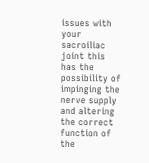issues with your sacroiliac joint this has the possibility of impinging the nerve supply and altering the correct function of the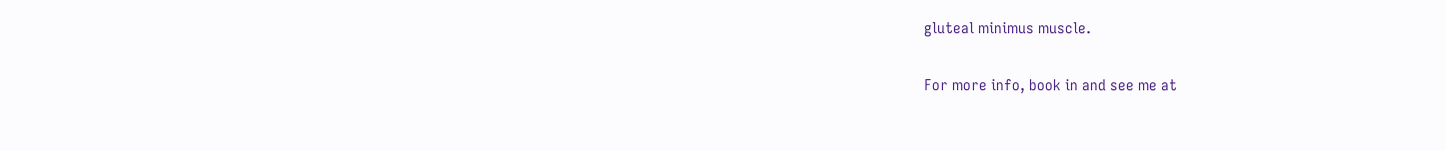gluteal minimus muscle.

For more info, book in and see me at